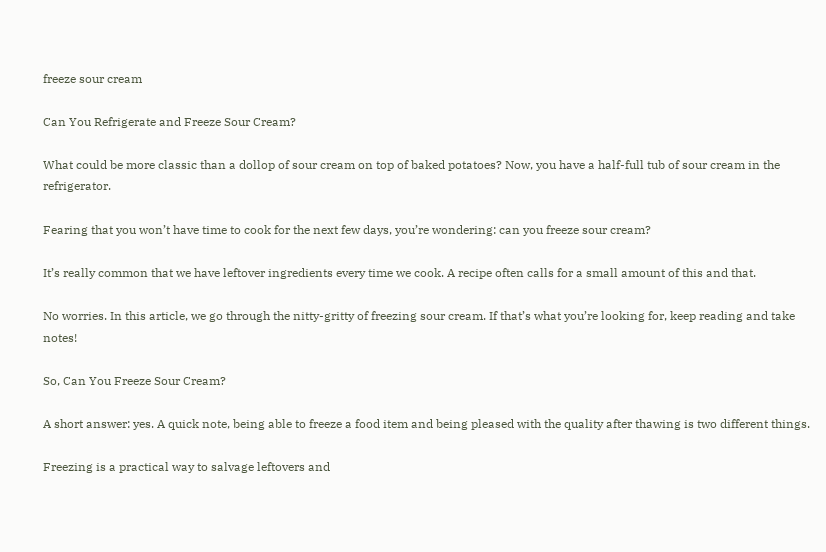freeze sour cream

Can You Refrigerate and Freeze Sour Cream?

What could be more classic than a dollop of sour cream on top of baked potatoes? Now, you have a half-full tub of sour cream in the refrigerator.

Fearing that you won’t have time to cook for the next few days, you’re wondering: can you freeze sour cream?

It’s really common that we have leftover ingredients every time we cook. A recipe often calls for a small amount of this and that.

No worries. In this article, we go through the nitty-gritty of freezing sour cream. If that’s what you’re looking for, keep reading and take notes!

So, Can You Freeze Sour Cream?

A short answer: yes. A quick note, being able to freeze a food item and being pleased with the quality after thawing is two different things.

Freezing is a practical way to salvage leftovers and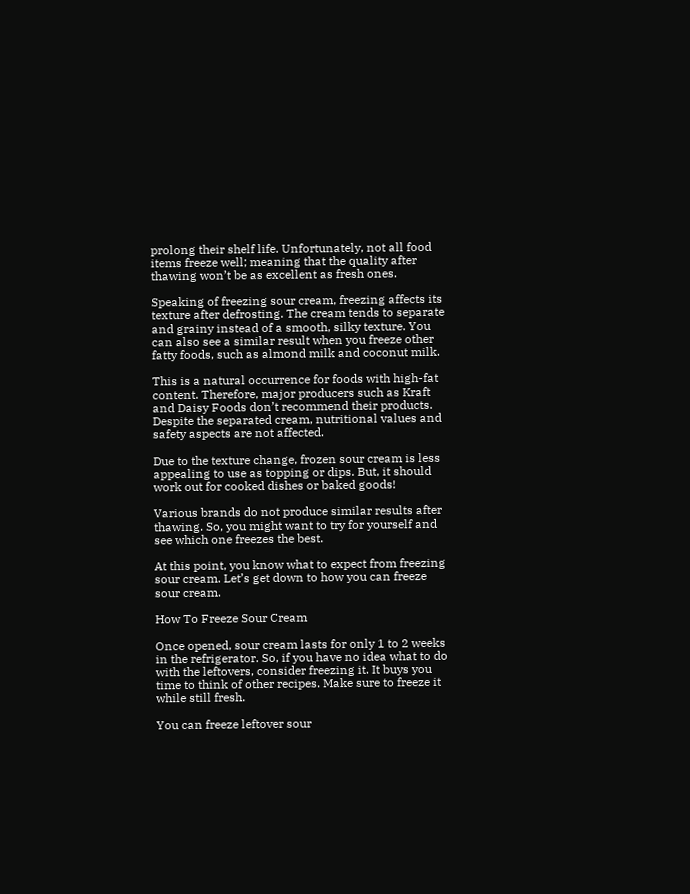prolong their shelf life. Unfortunately, not all food items freeze well; meaning that the quality after thawing won’t be as excellent as fresh ones.

Speaking of freezing sour cream, freezing affects its texture after defrosting. The cream tends to separate and grainy instead of a smooth, silky texture. You can also see a similar result when you freeze other fatty foods, such as almond milk and coconut milk.

This is a natural occurrence for foods with high-fat content. Therefore, major producers such as Kraft and Daisy Foods don’t recommend their products. Despite the separated cream, nutritional values and safety aspects are not affected.

Due to the texture change, frozen sour cream is less appealing to use as topping or dips. But, it should work out for cooked dishes or baked goods!

Various brands do not produce similar results after thawing. So, you might want to try for yourself and see which one freezes the best.

At this point, you know what to expect from freezing sour cream. Let’s get down to how you can freeze sour cream.

How To Freeze Sour Cream

Once opened, sour cream lasts for only 1 to 2 weeks in the refrigerator. So, if you have no idea what to do with the leftovers, consider freezing it. It buys you time to think of other recipes. Make sure to freeze it while still fresh.

You can freeze leftover sour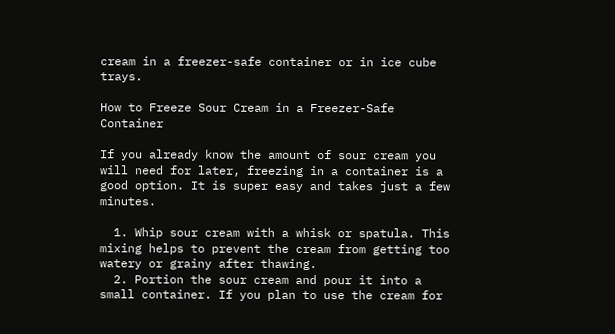cream in a freezer-safe container or in ice cube trays.

How to Freeze Sour Cream in a Freezer-Safe Container

If you already know the amount of sour cream you will need for later, freezing in a container is a good option. It is super easy and takes just a few minutes.

  1. Whip sour cream with a whisk or spatula. This mixing helps to prevent the cream from getting too watery or grainy after thawing.
  2. Portion the sour cream and pour it into a small container. If you plan to use the cream for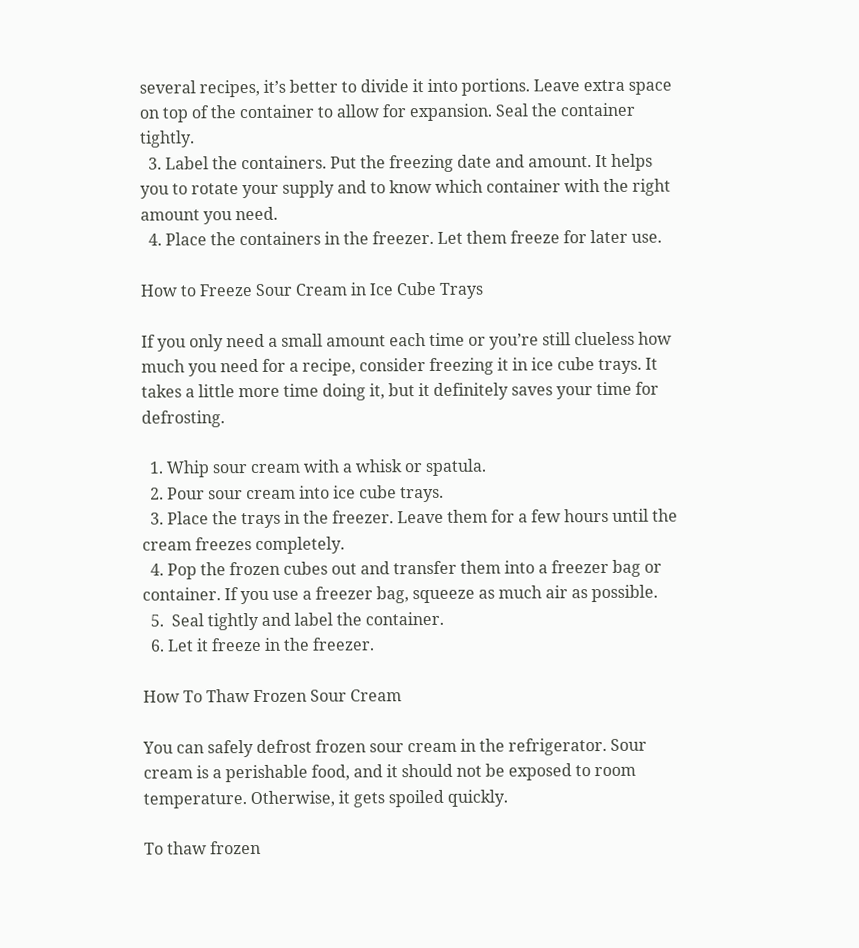several recipes, it’s better to divide it into portions. Leave extra space on top of the container to allow for expansion. Seal the container tightly.
  3. Label the containers. Put the freezing date and amount. It helps you to rotate your supply and to know which container with the right amount you need.
  4. Place the containers in the freezer. Let them freeze for later use.

How to Freeze Sour Cream in Ice Cube Trays

If you only need a small amount each time or you’re still clueless how much you need for a recipe, consider freezing it in ice cube trays. It takes a little more time doing it, but it definitely saves your time for defrosting.

  1. Whip sour cream with a whisk or spatula.
  2. Pour sour cream into ice cube trays.
  3. Place the trays in the freezer. Leave them for a few hours until the cream freezes completely.
  4. Pop the frozen cubes out and transfer them into a freezer bag or container. If you use a freezer bag, squeeze as much air as possible.
  5.  Seal tightly and label the container.
  6. Let it freeze in the freezer.

How To Thaw Frozen Sour Cream

You can safely defrost frozen sour cream in the refrigerator. Sour cream is a perishable food, and it should not be exposed to room temperature. Otherwise, it gets spoiled quickly.

To thaw frozen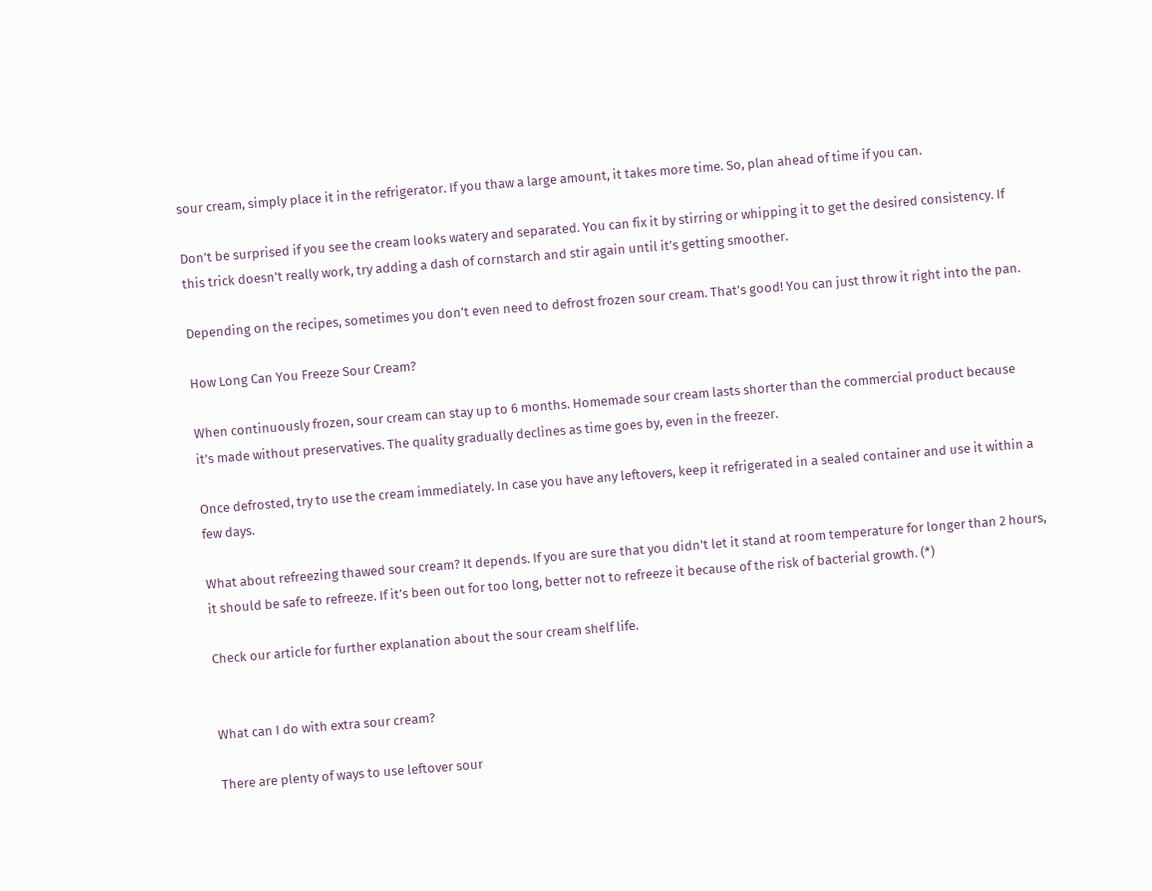sour cream, simply place it in the refrigerator. If you thaw a large amount, it takes more time. So, plan ahead of time if you can.

Don’t be surprised if you see the cream looks watery and separated. You can fix it by stirring or whipping it to get the desired consistency. If this trick doesn’t really work, try adding a dash of cornstarch and stir again until it’s getting smoother.

Depending on the recipes, sometimes you don’t even need to defrost frozen sour cream. That’s good! You can just throw it right into the pan.

How Long Can You Freeze Sour Cream?

When continuously frozen, sour cream can stay up to 6 months. Homemade sour cream lasts shorter than the commercial product because it’s made without preservatives. The quality gradually declines as time goes by, even in the freezer.

Once defrosted, try to use the cream immediately. In case you have any leftovers, keep it refrigerated in a sealed container and use it within a few days.

What about refreezing thawed sour cream? It depends. If you are sure that you didn’t let it stand at room temperature for longer than 2 hours, it should be safe to refreeze. If it’s been out for too long, better not to refreeze it because of the risk of bacterial growth. (*)

Check our article for further explanation about the sour cream shelf life.


What can I do with extra sour cream?

There are plenty of ways to use leftover sour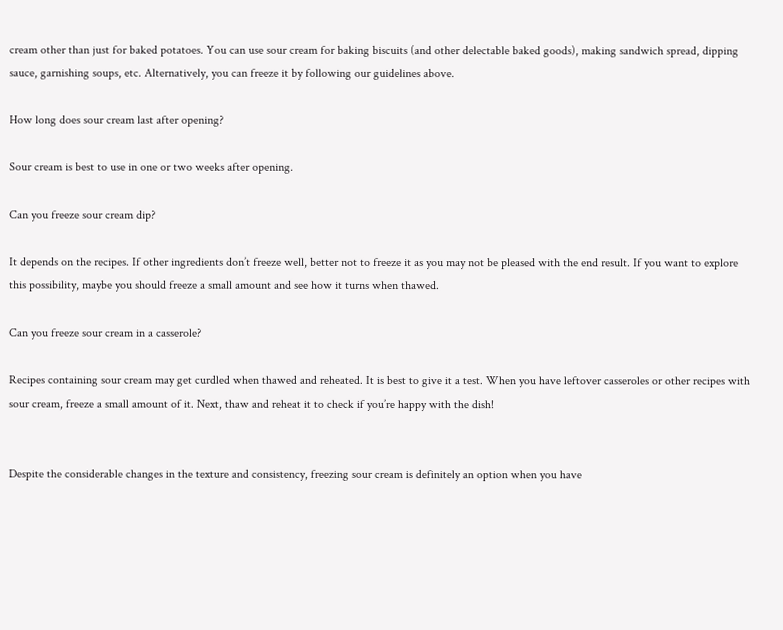cream other than just for baked potatoes. You can use sour cream for baking biscuits (and other delectable baked goods), making sandwich spread, dipping sauce, garnishing soups, etc. Alternatively, you can freeze it by following our guidelines above.

How long does sour cream last after opening?

Sour cream is best to use in one or two weeks after opening.

Can you freeze sour cream dip?

It depends on the recipes. If other ingredients don’t freeze well, better not to freeze it as you may not be pleased with the end result. If you want to explore this possibility, maybe you should freeze a small amount and see how it turns when thawed.

Can you freeze sour cream in a casserole?

Recipes containing sour cream may get curdled when thawed and reheated. It is best to give it a test. When you have leftover casseroles or other recipes with sour cream, freeze a small amount of it. Next, thaw and reheat it to check if you’re happy with the dish!


Despite the considerable changes in the texture and consistency, freezing sour cream is definitely an option when you have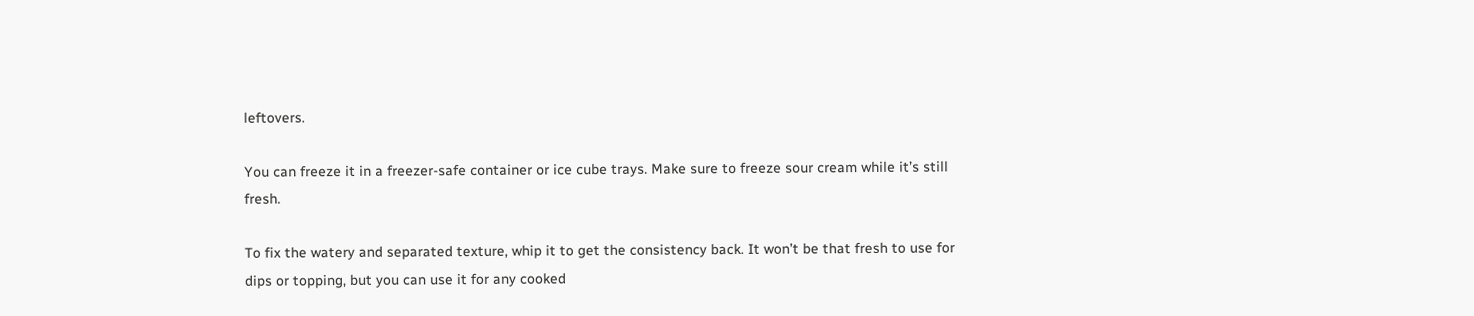leftovers.

You can freeze it in a freezer-safe container or ice cube trays. Make sure to freeze sour cream while it’s still fresh.

To fix the watery and separated texture, whip it to get the consistency back. It won’t be that fresh to use for dips or topping, but you can use it for any cooked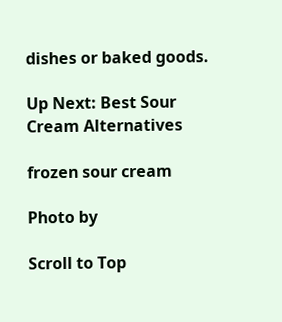dishes or baked goods.

Up Next: Best Sour Cream Alternatives

frozen sour cream

Photo by

Scroll to Top